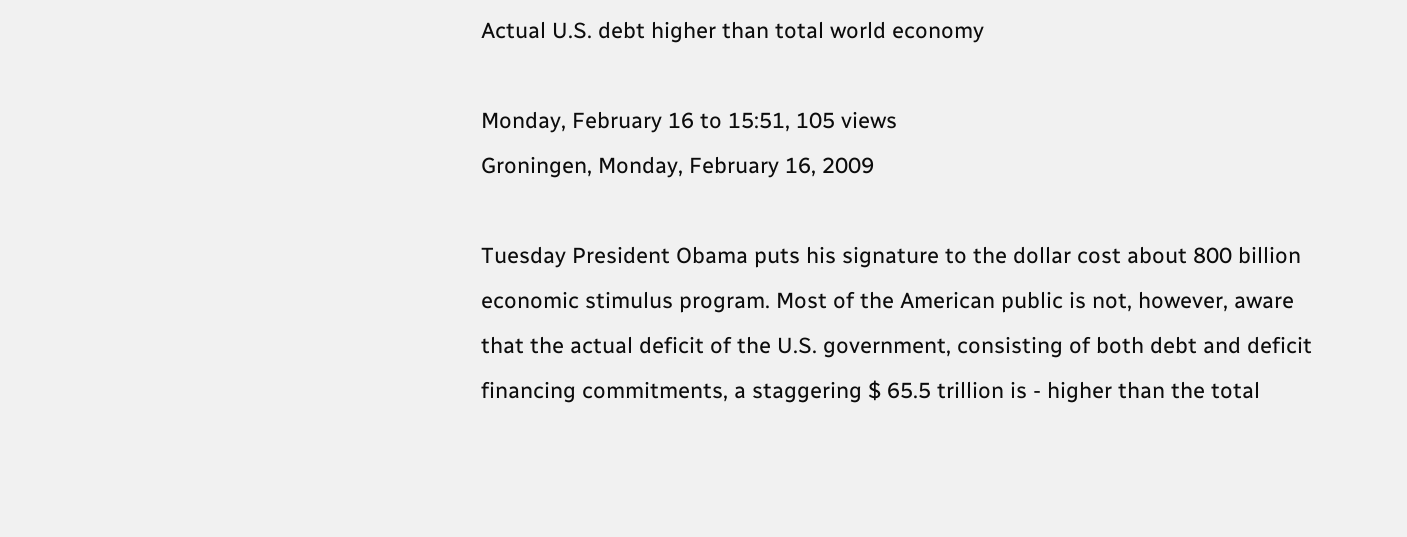Actual U.S. debt higher than total world economy

Monday, February 16 to 15:51, 105 views
Groningen, Monday, February 16, 2009

Tuesday President Obama puts his signature to the dollar cost about 800 billion economic stimulus program. Most of the American public is not, however, aware that the actual deficit of the U.S. government, consisting of both debt and deficit financing commitments, a staggering $ 65.5 trillion is - higher than the total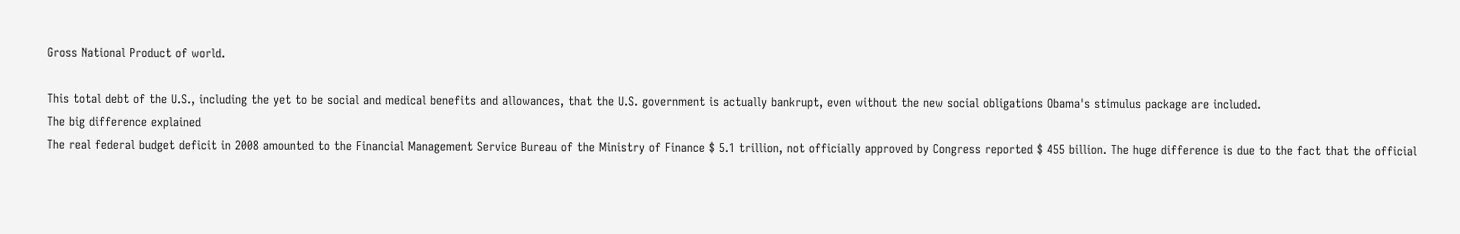Gross National Product of world.

This total debt of the U.S., including the yet to be social and medical benefits and allowances, that the U.S. government is actually bankrupt, even without the new social obligations Obama's stimulus package are included.
The big difference explained
The real federal budget deficit in 2008 amounted to the Financial Management Service Bureau of the Ministry of Finance $ 5.1 trillion, not officially approved by Congress reported $ 455 billion. The huge difference is due to the fact that the official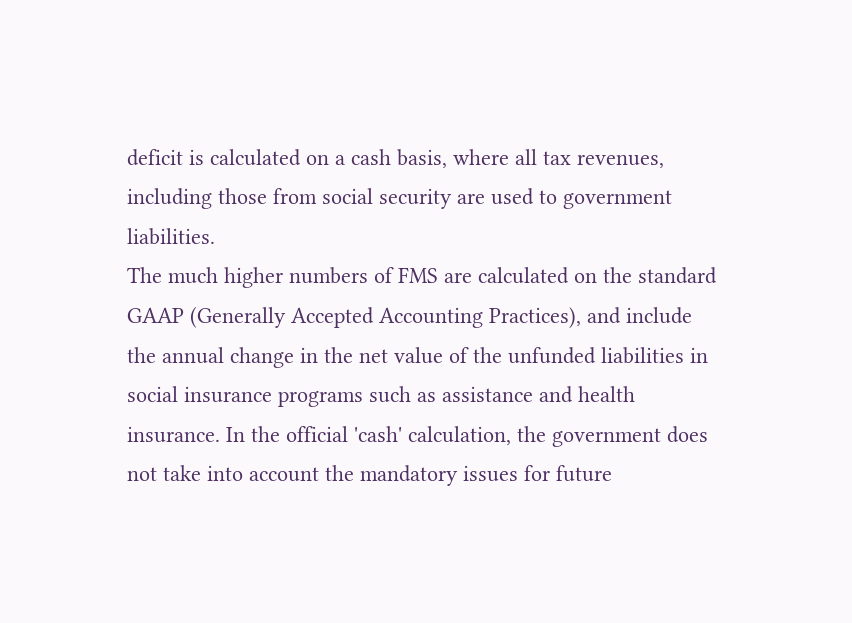deficit is calculated on a cash basis, where all tax revenues, including those from social security are used to government liabilities.
The much higher numbers of FMS are calculated on the standard GAAP (Generally Accepted Accounting Practices), and include the annual change in the net value of the unfunded liabilities in social insurance programs such as assistance and health insurance. In the official 'cash' calculation, the government does not take into account the mandatory issues for future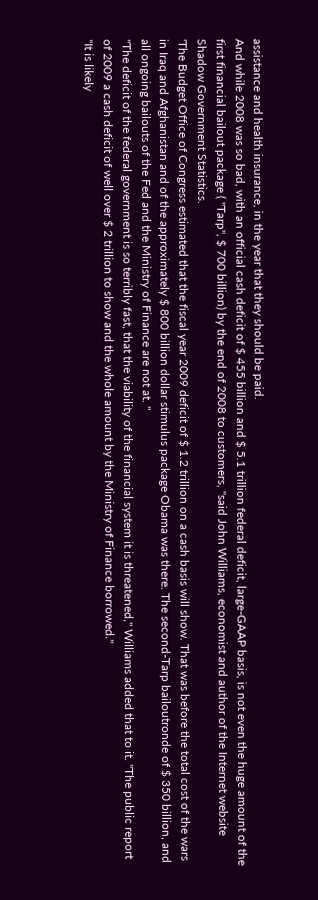assistance and health insurance, in the year that they should be paid.
And while 2008 was so bad, with an official cash deficit of $ 455 billion and $ 5.1 trillion federal deficit, large-GAAP basis, is not even the huge amount of the first financial bailout package ( "Tarp", $ 700 billion) by the end of 2008 to customers, "said John Williams, economist and author of the Internet website Shadow Government Statistics.
'The Budget Office of Congress estimated that the fiscal year 2009 deficit of $ 1.2 trillion on a cash basis will show. That was before the total cost of the wars in Iraq and Afghanistan and of the approximately $ 800 billion dollar stimulus package Obama was there. The second-Tarp bailoutronde of $ 350 billion, and all ongoing bailouts of the Fed and the Ministry of Finance are not at. "
"The deficit of the federal government is so terribly fast, that the viability of the financial system it is threatened," Williams added that to it. "The public report of 2009 a cash deficit of well over $ 2 trillion to show and the whole amount by the Ministry of Finance borrowed."
"It is likely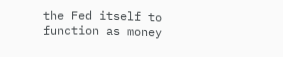the Fed itself to function as money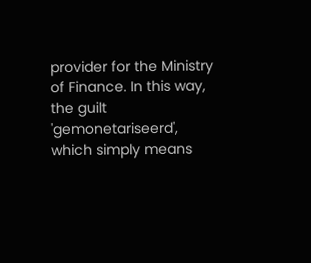provider for the Ministry of Finance. In this way, the guilt 'gemonetariseerd', which simply means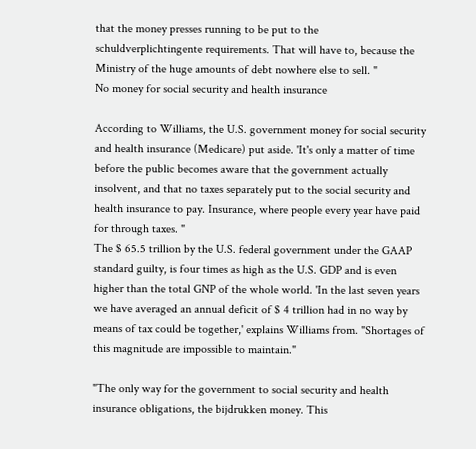that the money presses running to be put to the schuldverplichtingente requirements. That will have to, because the Ministry of the huge amounts of debt nowhere else to sell. "
No money for social security and health insurance

According to Williams, the U.S. government money for social security and health insurance (Medicare) put aside. 'It's only a matter of time before the public becomes aware that the government actually insolvent, and that no taxes separately put to the social security and health insurance to pay. Insurance, where people every year have paid for through taxes. "
The $ 65.5 trillion by the U.S. federal government under the GAAP standard guilty, is four times as high as the U.S. GDP and is even higher than the total GNP of the whole world. 'In the last seven years we have averaged an annual deficit of $ 4 trillion had in no way by means of tax could be together,' explains Williams from. "Shortages of this magnitude are impossible to maintain."

"The only way for the government to social security and health insurance obligations, the bijdrukken money. This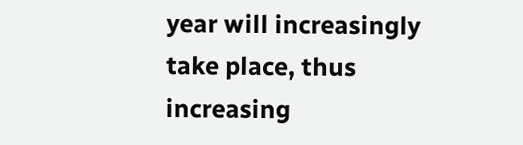year will increasingly take place, thus increasing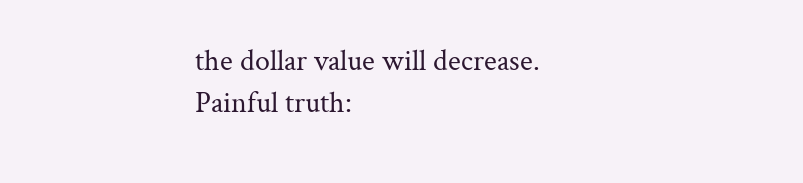the dollar value will decrease.
Painful truth: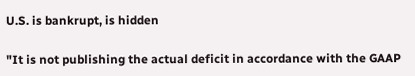U.S. is bankrupt, is hidden

"It is not publishing the actual deficit in accordance with the GAAP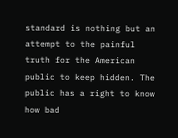standard is nothing but an attempt to the painful truth for the American public to keep hidden. The public has a right to know how bad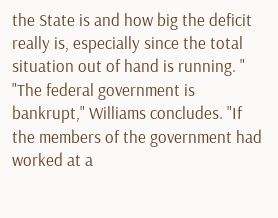the State is and how big the deficit really is, especially since the total situation out of hand is running. "
"The federal government is bankrupt," Williams concludes. "If the members of the government had worked at a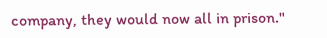company, they would now all in prison."